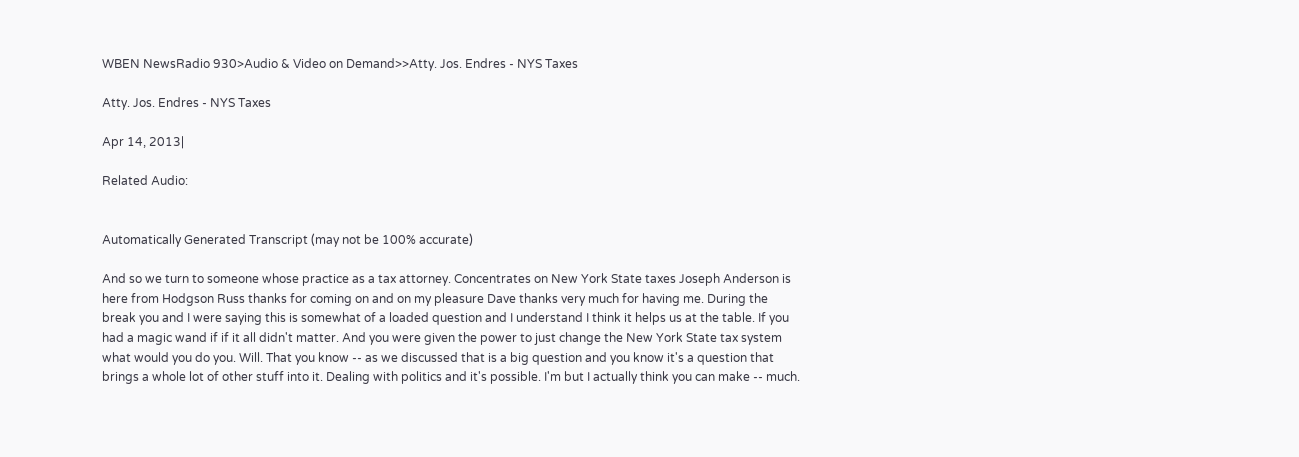WBEN NewsRadio 930>Audio & Video on Demand>>Atty. Jos. Endres - NYS Taxes

Atty. Jos. Endres - NYS Taxes

Apr 14, 2013|

Related Audio:


Automatically Generated Transcript (may not be 100% accurate)

And so we turn to someone whose practice as a tax attorney. Concentrates on New York State taxes Joseph Anderson is here from Hodgson Russ thanks for coming on and on my pleasure Dave thanks very much for having me. During the break you and I were saying this is somewhat of a loaded question and I understand I think it helps us at the table. If you had a magic wand if if it all didn't matter. And you were given the power to just change the New York State tax system what would you do you. Will. That you know -- as we discussed that is a big question and you know it's a question that brings a whole lot of other stuff into it. Dealing with politics and it's possible. I'm but I actually think you can make -- much.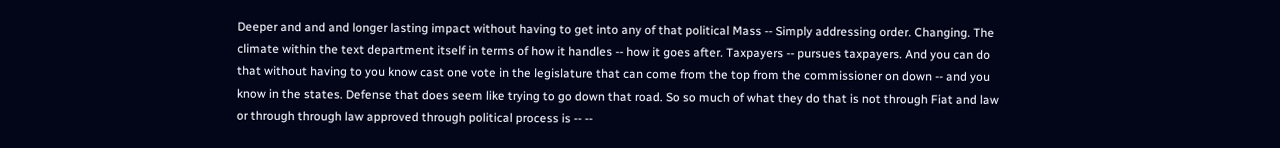Deeper and and and longer lasting impact without having to get into any of that political Mass -- Simply addressing order. Changing. The climate within the text department itself in terms of how it handles -- how it goes after. Taxpayers -- pursues taxpayers. And you can do that without having to you know cast one vote in the legislature that can come from the top from the commissioner on down -- and you know in the states. Defense that does seem like trying to go down that road. So so much of what they do that is not through Fiat and law or through through law approved through political process is -- --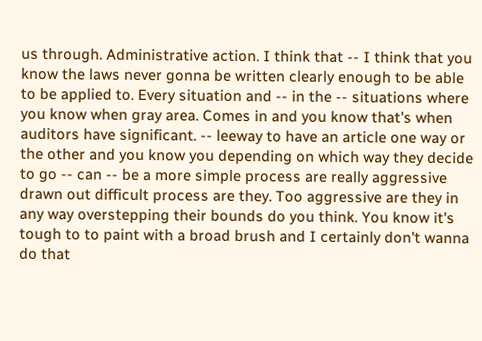us through. Administrative action. I think that -- I think that you know the laws never gonna be written clearly enough to be able to be applied to. Every situation and -- in the -- situations where you know when gray area. Comes in and you know that's when auditors have significant. -- leeway to have an article one way or the other and you know you depending on which way they decide to go -- can -- be a more simple process are really aggressive drawn out difficult process are they. Too aggressive are they in any way overstepping their bounds do you think. You know it's tough to to paint with a broad brush and I certainly don't wanna do that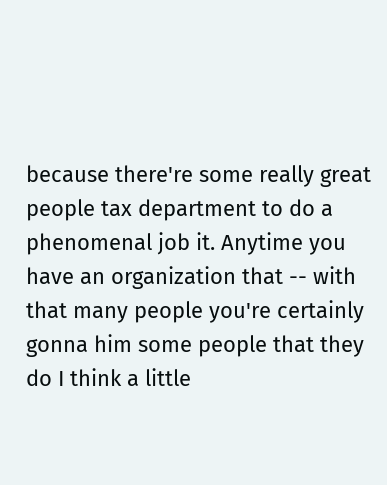because there're some really great people tax department to do a phenomenal job it. Anytime you have an organization that -- with that many people you're certainly gonna him some people that they do I think a little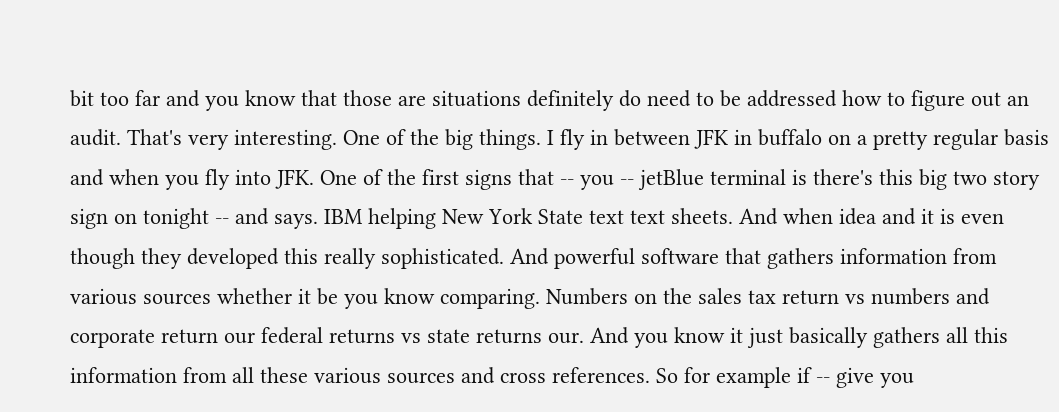bit too far and you know that those are situations definitely do need to be addressed how to figure out an audit. That's very interesting. One of the big things. I fly in between JFK in buffalo on a pretty regular basis and when you fly into JFK. One of the first signs that -- you -- jetBlue terminal is there's this big two story sign on tonight -- and says. IBM helping New York State text text sheets. And when idea and it is even though they developed this really sophisticated. And powerful software that gathers information from various sources whether it be you know comparing. Numbers on the sales tax return vs numbers and corporate return our federal returns vs state returns our. And you know it just basically gathers all this information from all these various sources and cross references. So for example if -- give you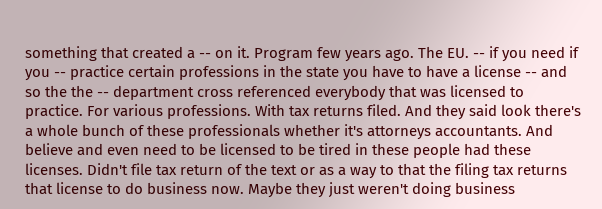something that created a -- on it. Program few years ago. The EU. -- if you need if you -- practice certain professions in the state you have to have a license -- and so the the -- department cross referenced everybody that was licensed to practice. For various professions. With tax returns filed. And they said look there's a whole bunch of these professionals whether it's attorneys accountants. And believe and even need to be licensed to be tired in these people had these licenses. Didn't file tax return of the text or as a way to that the filing tax returns that license to do business now. Maybe they just weren't doing business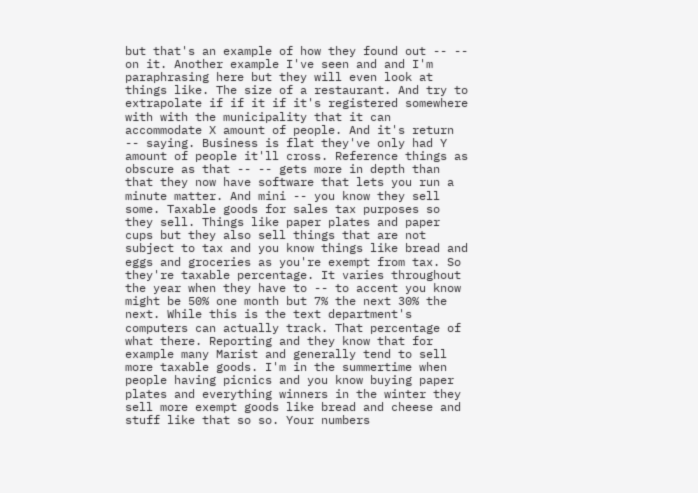but that's an example of how they found out -- -- on it. Another example I've seen and and I'm paraphrasing here but they will even look at things like. The size of a restaurant. And try to extrapolate if if it if it's registered somewhere with with the municipality that it can accommodate X amount of people. And it's return -- saying. Business is flat they've only had Y amount of people it'll cross. Reference things as obscure as that -- -- gets more in depth than that they now have software that lets you run a minute matter. And mini -- you know they sell some. Taxable goods for sales tax purposes so they sell. Things like paper plates and paper cups but they also sell things that are not subject to tax and you know things like bread and eggs and groceries as you're exempt from tax. So they're taxable percentage. It varies throughout the year when they have to -- to accent you know might be 50% one month but 7% the next 30% the next. While this is the text department's computers can actually track. That percentage of what there. Reporting and they know that for example many Marist and generally tend to sell more taxable goods. I'm in the summertime when people having picnics and you know buying paper plates and everything winners in the winter they sell more exempt goods like bread and cheese and stuff like that so so. Your numbers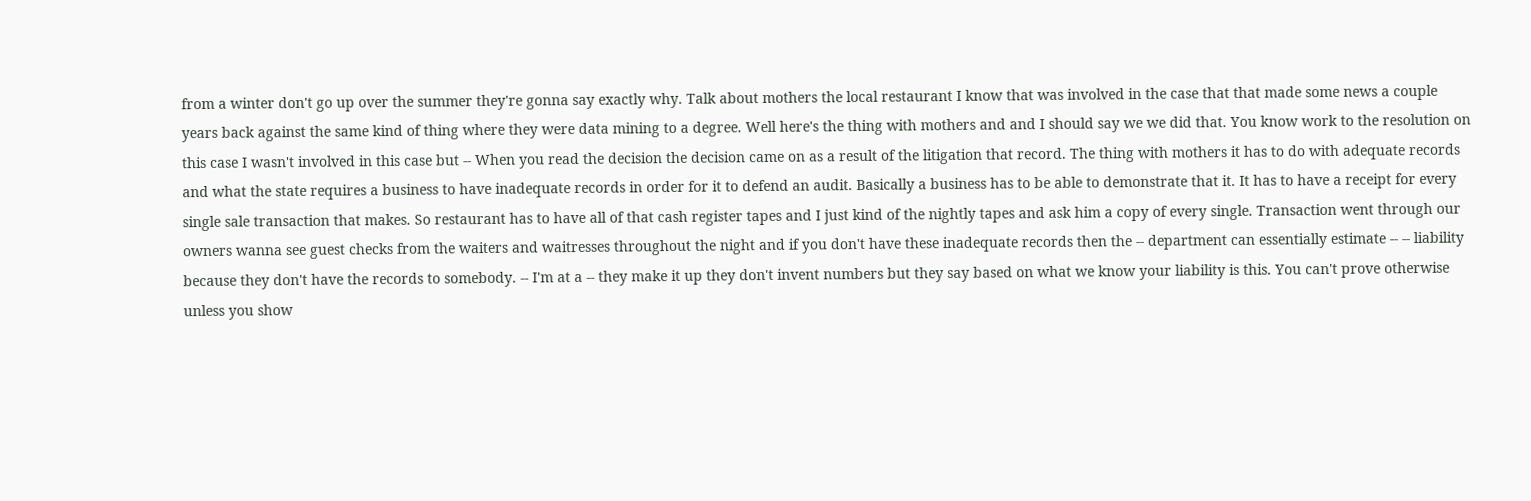from a winter don't go up over the summer they're gonna say exactly why. Talk about mothers the local restaurant I know that was involved in the case that that made some news a couple years back against the same kind of thing where they were data mining to a degree. Well here's the thing with mothers and and I should say we we did that. You know work to the resolution on this case I wasn't involved in this case but -- When you read the decision the decision came on as a result of the litigation that record. The thing with mothers it has to do with adequate records and what the state requires a business to have inadequate records in order for it to defend an audit. Basically a business has to be able to demonstrate that it. It has to have a receipt for every single sale transaction that makes. So restaurant has to have all of that cash register tapes and I just kind of the nightly tapes and ask him a copy of every single. Transaction went through our owners wanna see guest checks from the waiters and waitresses throughout the night and if you don't have these inadequate records then the -- department can essentially estimate -- -- liability because they don't have the records to somebody. -- I'm at a -- they make it up they don't invent numbers but they say based on what we know your liability is this. You can't prove otherwise unless you show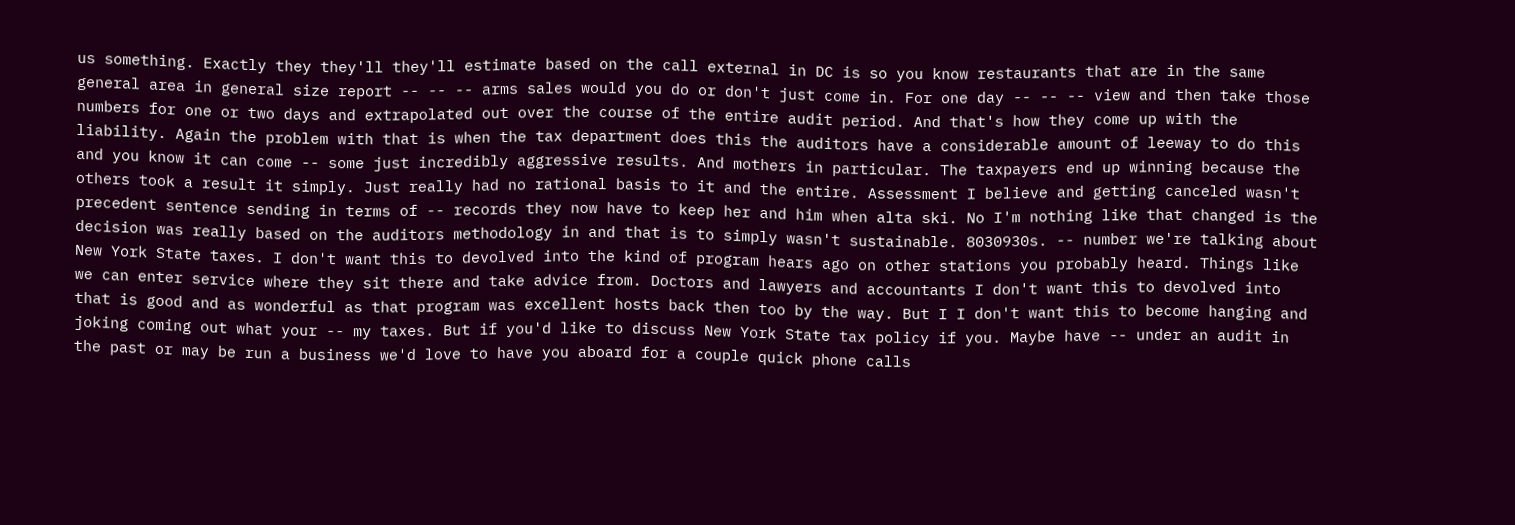us something. Exactly they they'll they'll estimate based on the call external in DC is so you know restaurants that are in the same general area in general size report -- -- -- arms sales would you do or don't just come in. For one day -- -- -- view and then take those numbers for one or two days and extrapolated out over the course of the entire audit period. And that's how they come up with the liability. Again the problem with that is when the tax department does this the auditors have a considerable amount of leeway to do this and you know it can come -- some just incredibly aggressive results. And mothers in particular. The taxpayers end up winning because the others took a result it simply. Just really had no rational basis to it and the entire. Assessment I believe and getting canceled wasn't precedent sentence sending in terms of -- records they now have to keep her and him when alta ski. No I'm nothing like that changed is the decision was really based on the auditors methodology in and that is to simply wasn't sustainable. 8030930s. -- number we're talking about New York State taxes. I don't want this to devolved into the kind of program hears ago on other stations you probably heard. Things like we can enter service where they sit there and take advice from. Doctors and lawyers and accountants I don't want this to devolved into that is good and as wonderful as that program was excellent hosts back then too by the way. But I I don't want this to become hanging and joking coming out what your -- my taxes. But if you'd like to discuss New York State tax policy if you. Maybe have -- under an audit in the past or may be run a business we'd love to have you aboard for a couple quick phone calls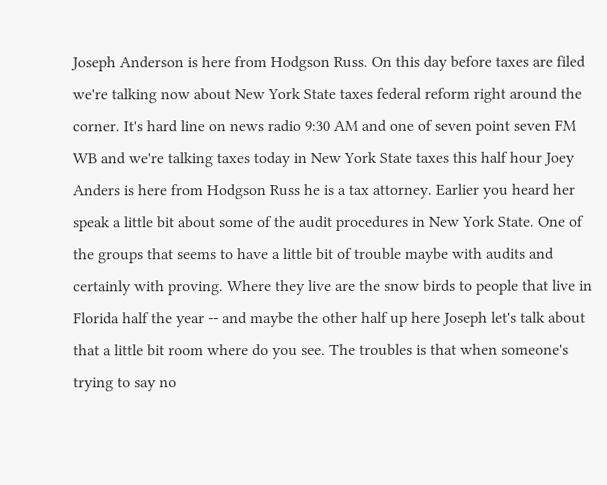Joseph Anderson is here from Hodgson Russ. On this day before taxes are filed we're talking now about New York State taxes federal reform right around the corner. It's hard line on news radio 9:30 AM and one of seven point seven FM WB and we're talking taxes today in New York State taxes this half hour Joey Anders is here from Hodgson Russ he is a tax attorney. Earlier you heard her speak a little bit about some of the audit procedures in New York State. One of the groups that seems to have a little bit of trouble maybe with audits and certainly with proving. Where they live are the snow birds to people that live in Florida half the year -- and maybe the other half up here Joseph let's talk about that a little bit room where do you see. The troubles is that when someone's trying to say no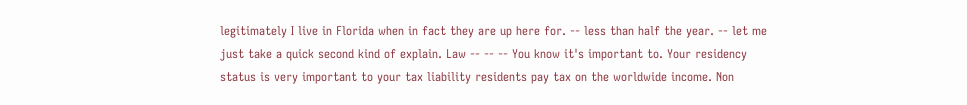legitimately I live in Florida when in fact they are up here for. -- less than half the year. -- let me just take a quick second kind of explain. Law -- -- -- You know it's important to. Your residency status is very important to your tax liability residents pay tax on the worldwide income. Non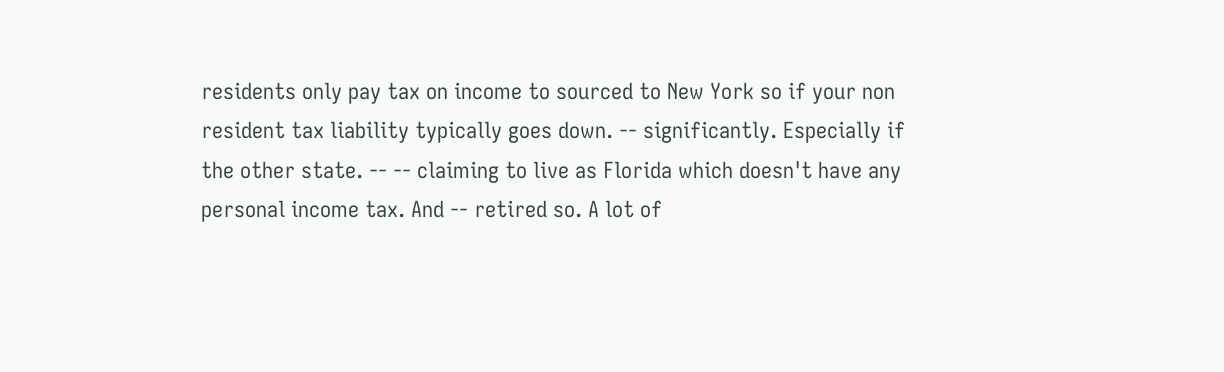residents only pay tax on income to sourced to New York so if your non resident tax liability typically goes down. -- significantly. Especially if the other state. -- -- claiming to live as Florida which doesn't have any personal income tax. And -- retired so. A lot of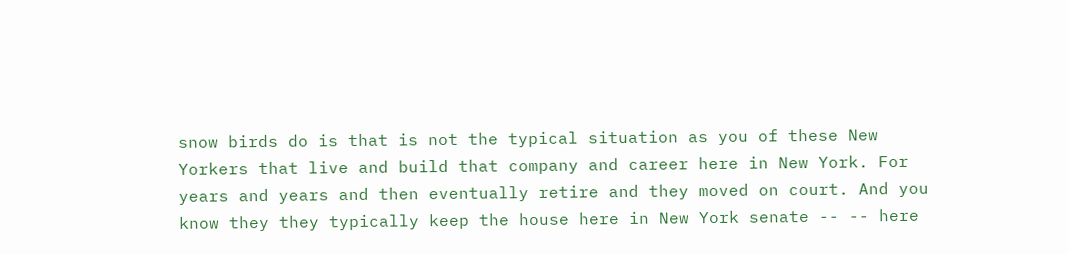snow birds do is that is not the typical situation as you of these New Yorkers that live and build that company and career here in New York. For years and years and then eventually retire and they moved on court. And you know they they typically keep the house here in New York senate -- -- here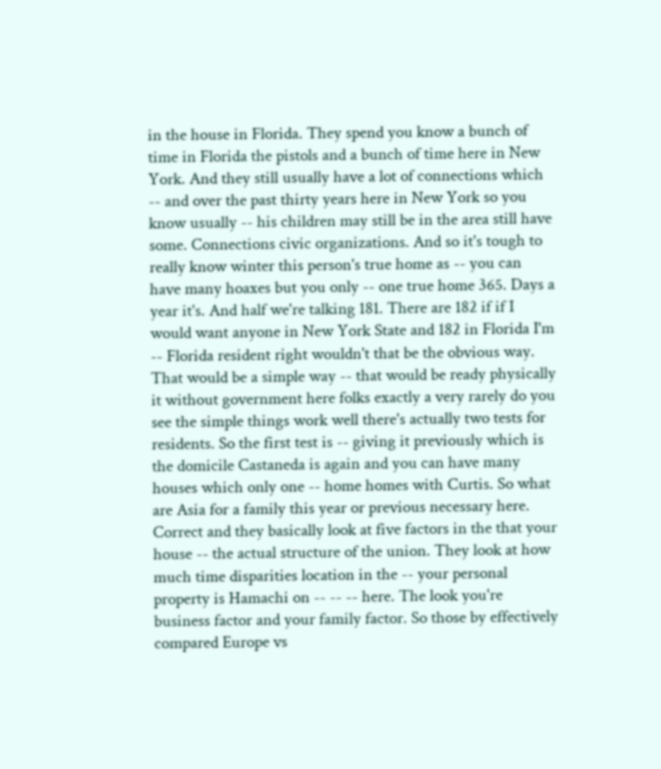in the house in Florida. They spend you know a bunch of time in Florida the pistols and a bunch of time here in New York. And they still usually have a lot of connections which -- and over the past thirty years here in New York so you know usually -- his children may still be in the area still have some. Connections civic organizations. And so it's tough to really know winter this person's true home as -- you can have many hoaxes but you only -- one true home 365. Days a year it's. And half we're talking 181. There are 182 if if I would want anyone in New York State and 182 in Florida I'm -- Florida resident right wouldn't that be the obvious way. That would be a simple way -- that would be ready physically it without government here folks exactly a very rarely do you see the simple things work well there's actually two tests for residents. So the first test is -- giving it previously which is the domicile Castaneda is again and you can have many houses which only one -- home homes with Curtis. So what are Asia for a family this year or previous necessary here. Correct and they basically look at five factors in the that your house -- the actual structure of the union. They look at how much time disparities location in the -- your personal property is Hamachi on -- -- -- here. The look you're business factor and your family factor. So those by effectively compared Europe vs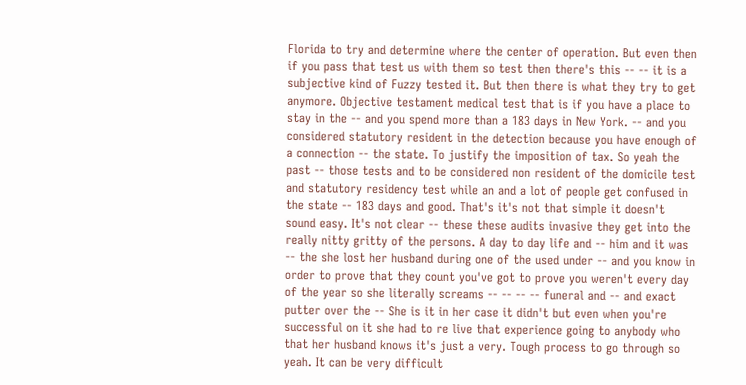Florida to try and determine where the center of operation. But even then if you pass that test us with them so test then there's this -- -- it is a subjective kind of Fuzzy tested it. But then there is what they try to get anymore. Objective testament medical test that is if you have a place to stay in the -- and you spend more than a 183 days in New York. -- and you considered statutory resident in the detection because you have enough of a connection -- the state. To justify the imposition of tax. So yeah the past -- those tests and to be considered non resident of the domicile test and statutory residency test while an and a lot of people get confused in the state -- 183 days and good. That's it's not that simple it doesn't sound easy. It's not clear -- these these audits invasive they get into the really nitty gritty of the persons. A day to day life and -- him and it was -- the she lost her husband during one of the used under -- and you know in order to prove that they count you've got to prove you weren't every day of the year so she literally screams -- -- -- -- funeral and -- and exact putter over the -- She is it in her case it didn't but even when you're successful on it she had to re live that experience going to anybody who that her husband knows it's just a very. Tough process to go through so yeah. It can be very difficult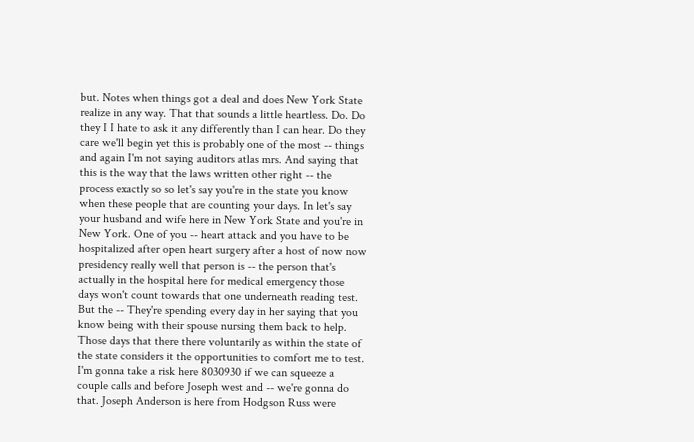but. Notes when things got a deal and does New York State realize in any way. That that sounds a little heartless. Do. Do they I I hate to ask it any differently than I can hear. Do they care we'll begin yet this is probably one of the most -- things and again I'm not saying auditors atlas mrs. And saying that this is the way that the laws written other right -- the process exactly so so let's say you're in the state you know when these people that are counting your days. In let's say your husband and wife here in New York State and you're in New York. One of you -- heart attack and you have to be hospitalized after open heart surgery after a host of now now presidency really well that person is -- the person that's actually in the hospital here for medical emergency those days won't count towards that one underneath reading test. But the -- They're spending every day in her saying that you know being with their spouse nursing them back to help. Those days that there there voluntarily as within the state of the state considers it the opportunities to comfort me to test. I'm gonna take a risk here 8030930 if we can squeeze a couple calls and before Joseph west and -- we're gonna do that. Joseph Anderson is here from Hodgson Russ were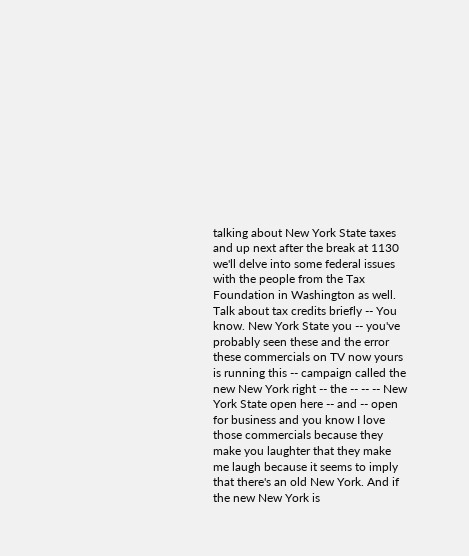talking about New York State taxes and up next after the break at 1130 we'll delve into some federal issues with the people from the Tax Foundation in Washington as well. Talk about tax credits briefly -- You know. New York State you -- you've probably seen these and the error these commercials on TV now yours is running this -- campaign called the new New York right -- the -- -- -- New York State open here -- and -- open for business and you know I love those commercials because they make you laughter that they make me laugh because it seems to imply that there's an old New York. And if the new New York is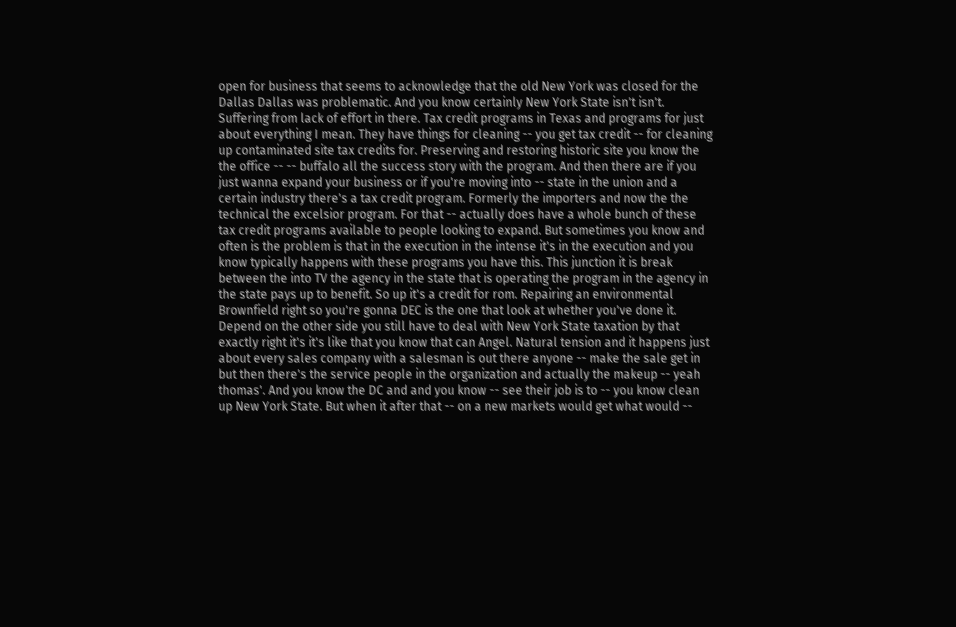open for business that seems to acknowledge that the old New York was closed for the Dallas Dallas was problematic. And you know certainly New York State isn't isn't. Suffering from lack of effort in there. Tax credit programs in Texas and programs for just about everything I mean. They have things for cleaning -- you get tax credit -- for cleaning up contaminated site tax credits for. Preserving and restoring historic site you know the the office -- -- buffalo all the success story with the program. And then there are if you just wanna expand your business or if you're moving into -- state in the union and a certain industry there's a tax credit program. Formerly the importers and now the the technical the excelsior program. For that -- actually does have a whole bunch of these tax credit programs available to people looking to expand. But sometimes you know and often is the problem is that in the execution in the intense it's in the execution and you know typically happens with these programs you have this. This junction it is break between the into TV the agency in the state that is operating the program in the agency in the state pays up to benefit. So up it's a credit for rom. Repairing an environmental Brownfield right so you're gonna DEC is the one that look at whether you've done it. Depend on the other side you still have to deal with New York State taxation by that exactly right it's it's like that you know that can Angel. Natural tension and it happens just about every sales company with a salesman is out there anyone -- make the sale get in but then there's the service people in the organization and actually the makeup -- yeah thomas'. And you know the DC and and you know -- see their job is to -- you know clean up New York State. But when it after that -- on a new markets would get what would --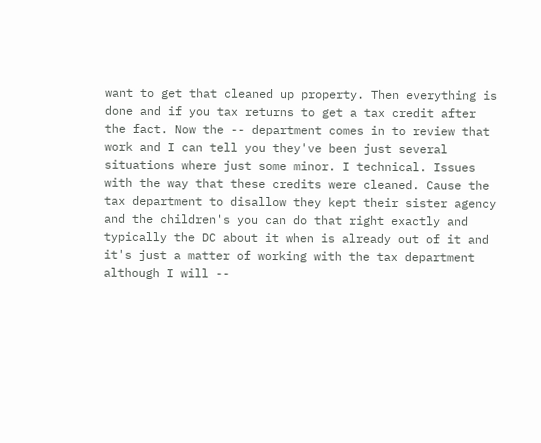want to get that cleaned up property. Then everything is done and if you tax returns to get a tax credit after the fact. Now the -- department comes in to review that work and I can tell you they've been just several situations where just some minor. I technical. Issues with the way that these credits were cleaned. Cause the tax department to disallow they kept their sister agency and the children's you can do that right exactly and typically the DC about it when is already out of it and it's just a matter of working with the tax department although I will --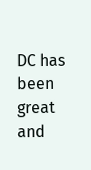DC has been great and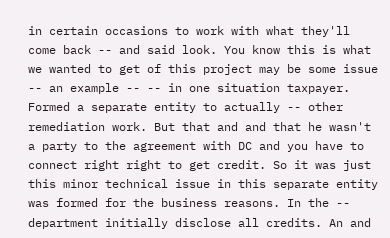in certain occasions to work with what they'll come back -- and said look. You know this is what we wanted to get of this project may be some issue -- an example -- -- in one situation taxpayer. Formed a separate entity to actually -- other remediation work. But that and and that he wasn't a party to the agreement with DC and you have to connect right right to get credit. So it was just this minor technical issue in this separate entity was formed for the business reasons. In the -- department initially disclose all credits. An and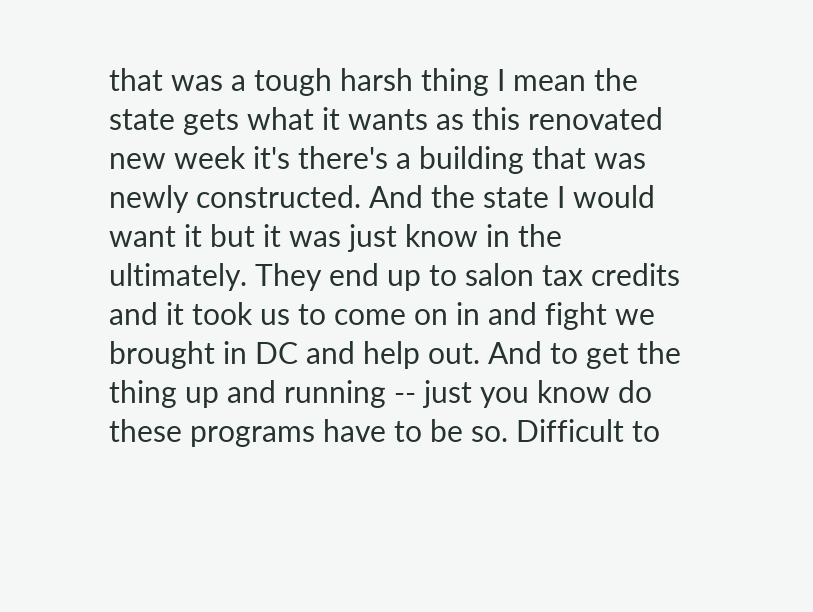that was a tough harsh thing I mean the state gets what it wants as this renovated new week it's there's a building that was newly constructed. And the state I would want it but it was just know in the ultimately. They end up to salon tax credits and it took us to come on in and fight we brought in DC and help out. And to get the thing up and running -- just you know do these programs have to be so. Difficult to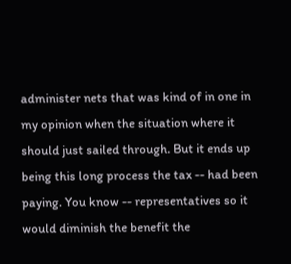administer nets that was kind of in one in my opinion when the situation where it should just sailed through. But it ends up being this long process the tax -- had been paying. You know -- representatives so it would diminish the benefit the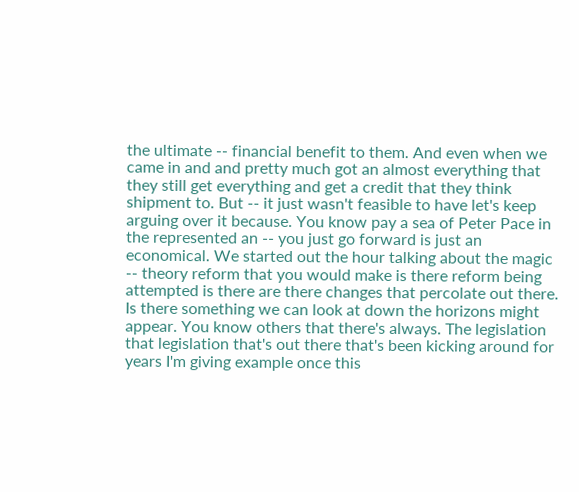the ultimate -- financial benefit to them. And even when we came in and and pretty much got an almost everything that they still get everything and get a credit that they think shipment to. But -- it just wasn't feasible to have let's keep arguing over it because. You know pay a sea of Peter Pace in the represented an -- you just go forward is just an economical. We started out the hour talking about the magic -- theory reform that you would make is there reform being attempted is there are there changes that percolate out there. Is there something we can look at down the horizons might appear. You know others that there's always. The legislation that legislation that's out there that's been kicking around for years I'm giving example once this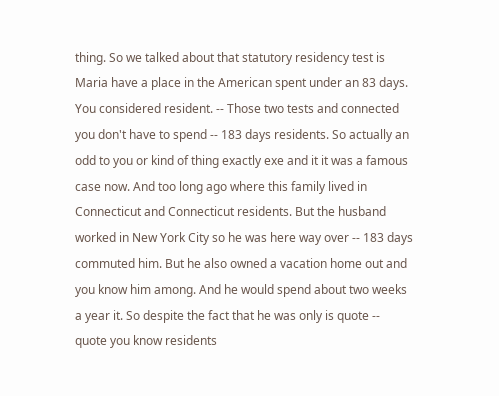thing. So we talked about that statutory residency test is Maria have a place in the American spent under an 83 days. You considered resident. -- Those two tests and connected you don't have to spend -- 183 days residents. So actually an odd to you or kind of thing exactly exe and it it was a famous case now. And too long ago where this family lived in Connecticut and Connecticut residents. But the husband worked in New York City so he was here way over -- 183 days commuted him. But he also owned a vacation home out and you know him among. And he would spend about two weeks a year it. So despite the fact that he was only is quote -- quote you know residents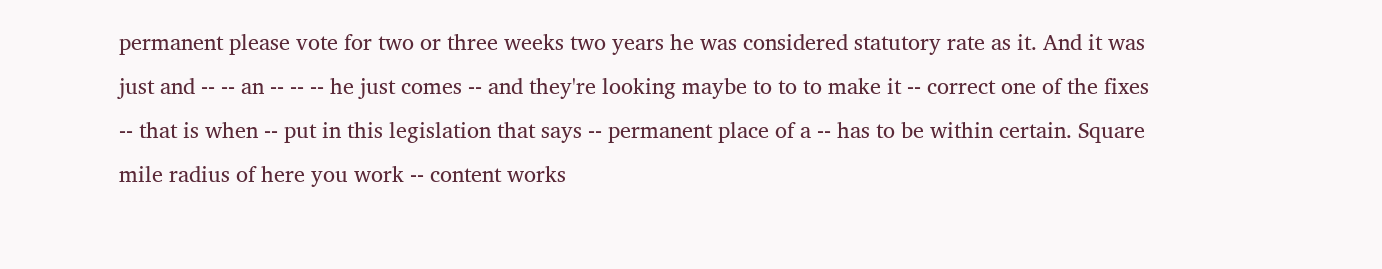permanent please vote for two or three weeks two years he was considered statutory rate as it. And it was just and -- -- an -- -- -- he just comes -- and they're looking maybe to to to make it -- correct one of the fixes -- that is when -- put in this legislation that says -- permanent place of a -- has to be within certain. Square mile radius of here you work -- content works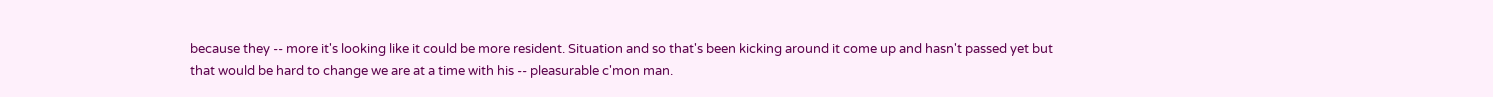because they -- more it's looking like it could be more resident. Situation and so that's been kicking around it come up and hasn't passed yet but that would be hard to change we are at a time with his -- pleasurable c'mon man.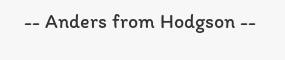-- Anders from Hodgson --